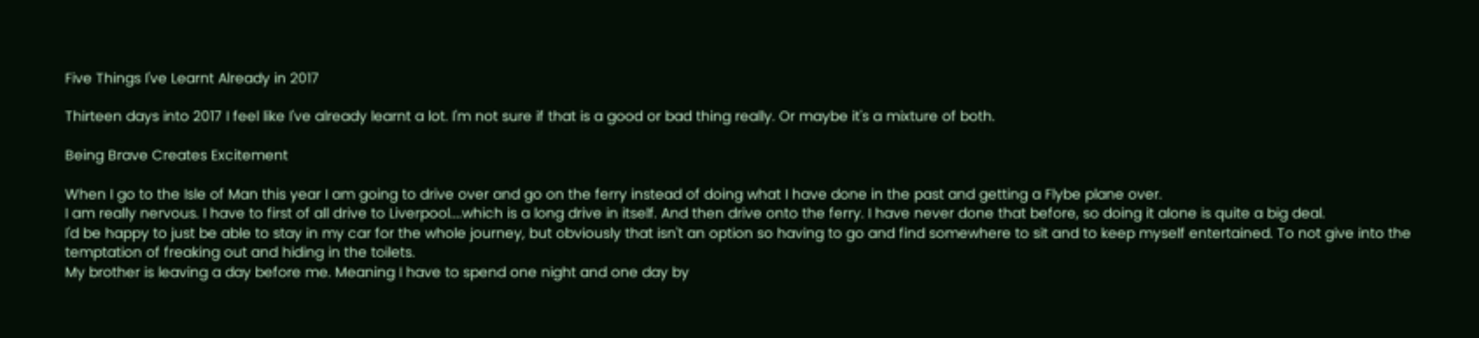Five Things I've Learnt Already in 2017

Thirteen days into 2017 I feel like I've already learnt a lot. I'm not sure if that is a good or bad thing really. Or maybe it's a mixture of both.

Being Brave Creates Excitement

When I go to the Isle of Man this year I am going to drive over and go on the ferry instead of doing what I have done in the past and getting a Flybe plane over.
I am really nervous. I have to first of all drive to Liverpool....which is a long drive in itself. And then drive onto the ferry. I have never done that before, so doing it alone is quite a big deal.
I'd be happy to just be able to stay in my car for the whole journey, but obviously that isn't an option so having to go and find somewhere to sit and to keep myself entertained. To not give into the temptation of freaking out and hiding in the toilets.
My brother is leaving a day before me. Meaning I have to spend one night and one day by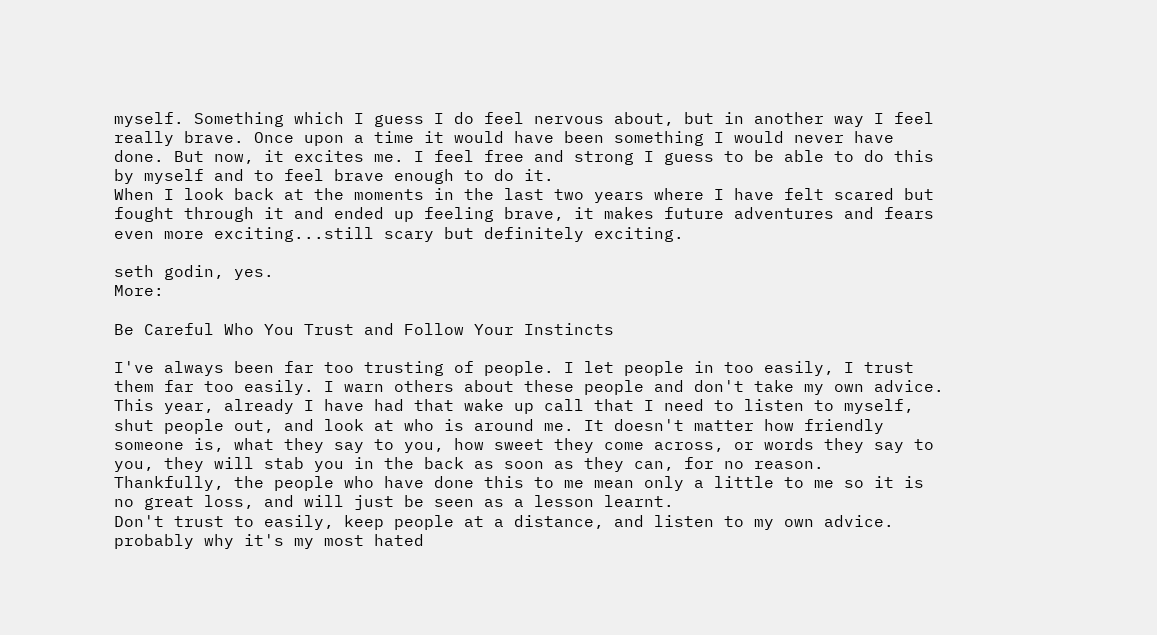myself. Something which I guess I do feel nervous about, but in another way I feel really brave. Once upon a time it would have been something I would never have done. But now, it excites me. I feel free and strong I guess to be able to do this by myself and to feel brave enough to do it.
When I look back at the moments in the last two years where I have felt scared but fought through it and ended up feeling brave, it makes future adventures and fears  even more exciting...still scary but definitely exciting.

seth godin, yes.                                                                                                                                                                                 More:

Be Careful Who You Trust and Follow Your Instincts

I've always been far too trusting of people. I let people in too easily, I trust them far too easily. I warn others about these people and don't take my own advice. This year, already I have had that wake up call that I need to listen to myself, shut people out, and look at who is around me. It doesn't matter how friendly someone is, what they say to you, how sweet they come across, or words they say to you, they will stab you in the back as soon as they can, for no reason.
Thankfully, the people who have done this to me mean only a little to me so it is no great loss, and will just be seen as a lesson learnt.
Don't trust to easily, keep people at a distance, and listen to my own advice.
probably why it's my most hated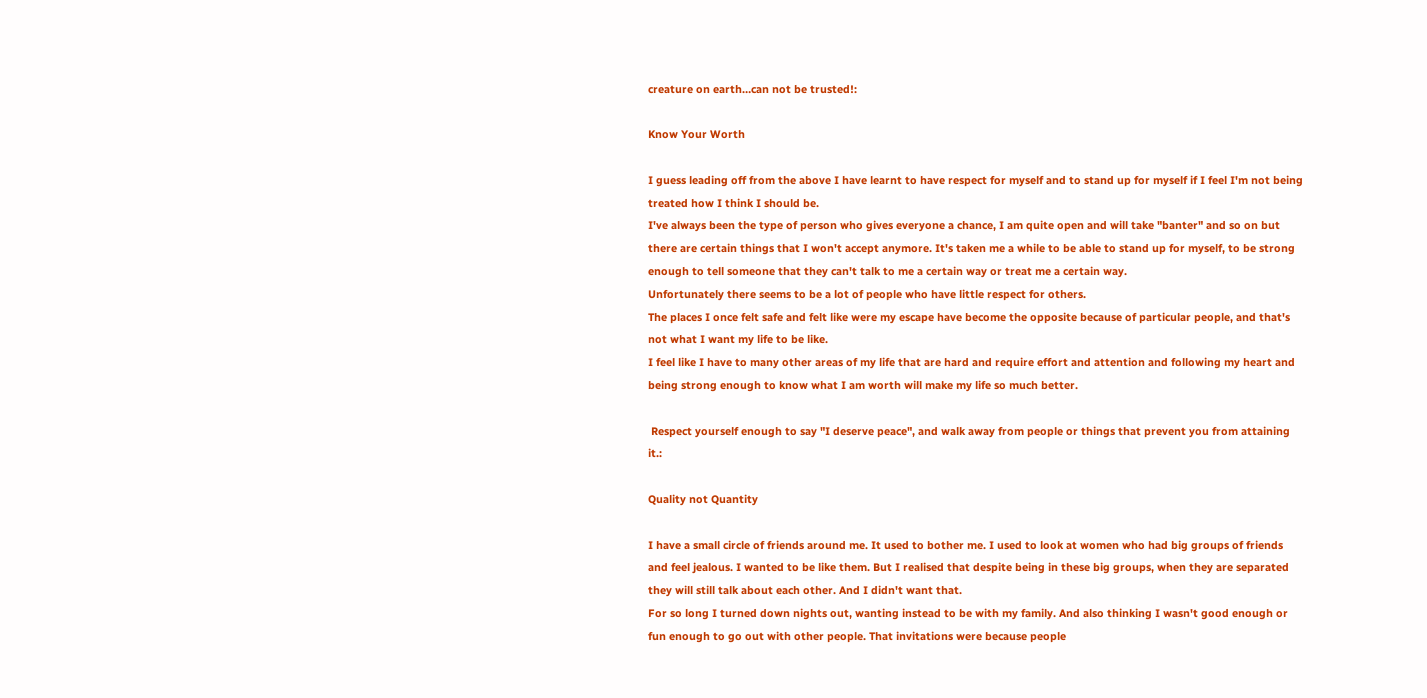creature on earth…can not be trusted!:

Know Your Worth

I guess leading off from the above I have learnt to have respect for myself and to stand up for myself if I feel I'm not being treated how I think I should be.
I've always been the type of person who gives everyone a chance, I am quite open and will take "banter" and so on but there are certain things that I won't accept anymore. It's taken me a while to be able to stand up for myself, to be strong enough to tell someone that they can't talk to me a certain way or treat me a certain way.
Unfortunately there seems to be a lot of people who have little respect for others.
The places I once felt safe and felt like were my escape have become the opposite because of particular people, and that's not what I want my life to be like.
I feel like I have to many other areas of my life that are hard and require effort and attention and following my heart and being strong enough to know what I am worth will make my life so much better.

 Respect yourself enough to say "I deserve peace", and walk away from people or things that prevent you from attaining it.:

Quality not Quantity

I have a small circle of friends around me. It used to bother me. I used to look at women who had big groups of friends and feel jealous. I wanted to be like them. But I realised that despite being in these big groups, when they are separated they will still talk about each other. And I didn't want that.
For so long I turned down nights out, wanting instead to be with my family. And also thinking I wasn't good enough or fun enough to go out with other people. That invitations were because people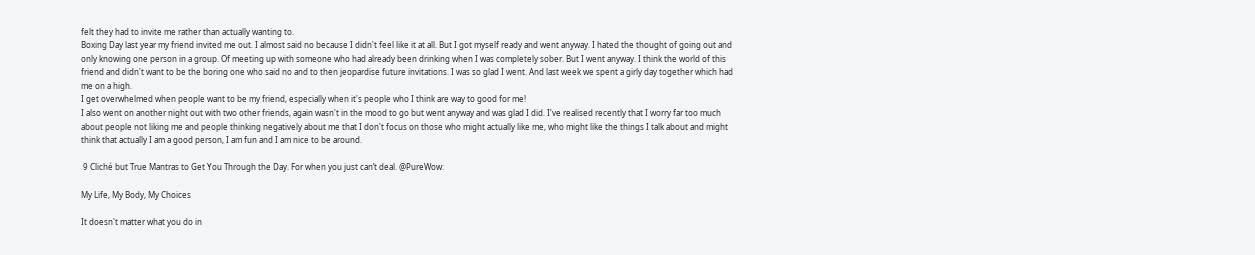felt they had to invite me rather than actually wanting to.
Boxing Day last year my friend invited me out. I almost said no because I didn't feel like it at all. But I got myself ready and went anyway. I hated the thought of going out and only knowing one person in a group. Of meeting up with someone who had already been drinking when I was completely sober. But I went anyway. I think the world of this friend and didn't want to be the boring one who said no and to then jeopardise future invitations. I was so glad I went. And last week we spent a girly day together which had me on a high.
I get overwhelmed when people want to be my friend, especially when it's people who I think are way to good for me!
I also went on another night out with two other friends, again wasn't in the mood to go but went anyway and was glad I did. I've realised recently that I worry far too much about people not liking me and people thinking negatively about me that I don't focus on those who might actually like me, who might like the things I talk about and might think that actually I am a good person, I am fun and I am nice to be around.

 9 Cliché but True Mantras to Get You Through the Day. For when you just can’t deal. @PureWow:

My Life, My Body, My Choices

It doesn't matter what you do in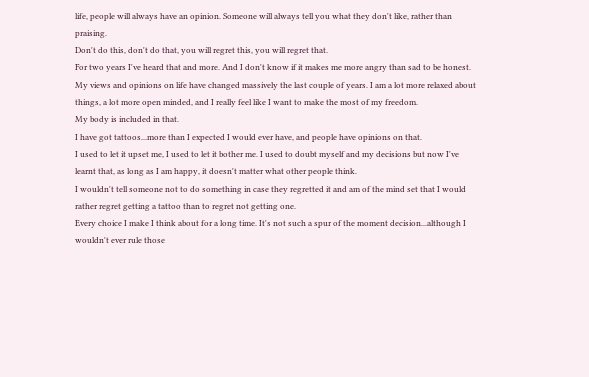life, people will always have an opinion. Someone will always tell you what they don't like, rather than praising.
Don't do this, don't do that, you will regret this, you will regret that.
For two years I've heard that and more. And I don't know if it makes me more angry than sad to be honest.
My views and opinions on life have changed massively the last couple of years. I am a lot more relaxed about things, a lot more open minded, and I really feel like I want to make the most of my freedom.
My body is included in that.
I have got tattoos...more than I expected I would ever have, and people have opinions on that.
I used to let it upset me, I used to let it bother me. I used to doubt myself and my decisions but now I've learnt that, as long as I am happy, it doesn't matter what other people think.
I wouldn't tell someone not to do something in case they regretted it and am of the mind set that I would rather regret getting a tattoo than to regret not getting one.
Every choice I make I think about for a long time. It's not such a spur of the moment decision...although I wouldn't ever rule those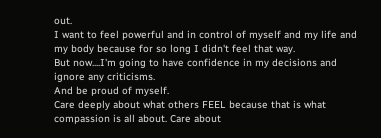out.
I want to feel powerful and in control of myself and my life and my body because for so long I didn't feel that way.
But now....I'm going to have confidence in my decisions and ignore any criticisms.
And be proud of myself.
Care deeply about what others FEEL because that is what compassion is all about. Care about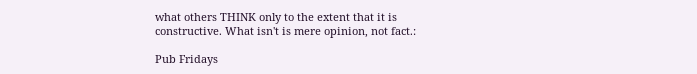what others THINK only to the extent that it is constructive. What isn't is mere opinion, not fact.:

Pub Fridays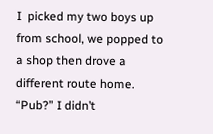I  picked my two boys up from school, we popped to a shop then drove a different route home.   “Pub?” I didn’t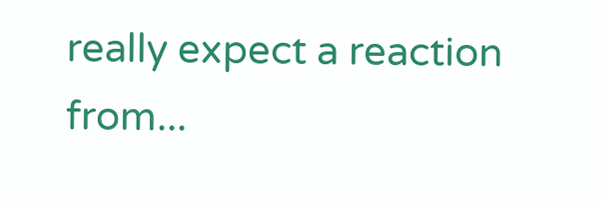really expect a reaction from...